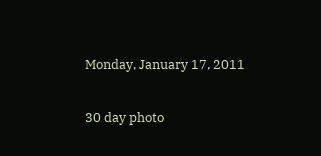Monday, January 17, 2011

30 day photo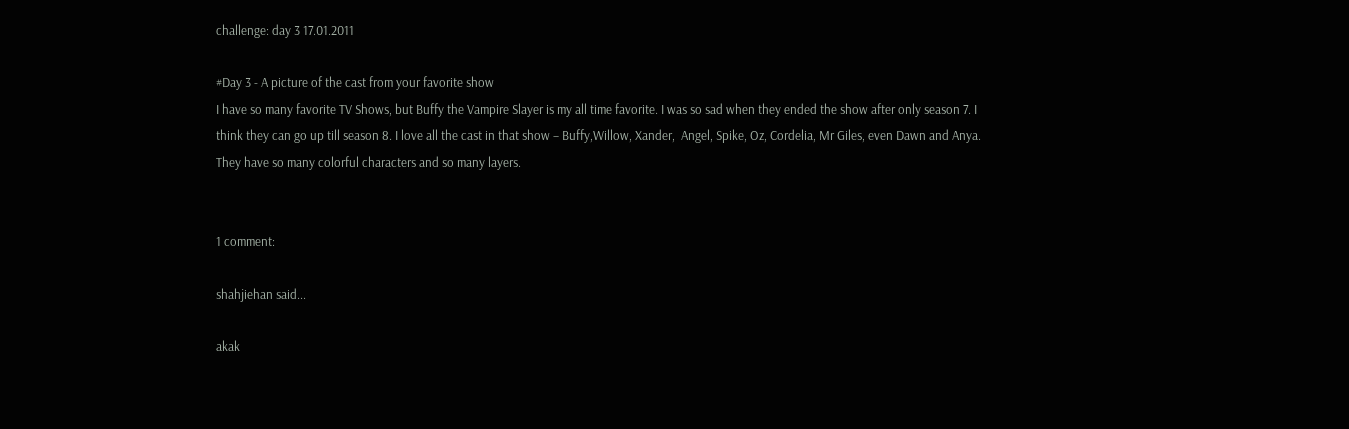challenge: day 3 17.01.2011

#Day 3 - A picture of the cast from your favorite show
I have so many favorite TV Shows, but Buffy the Vampire Slayer is my all time favorite. I was so sad when they ended the show after only season 7. I think they can go up till season 8. I love all the cast in that show – Buffy,Willow, Xander,  Angel, Spike, Oz, Cordelia, Mr Giles, even Dawn and Anya. They have so many colorful characters and so many layers.


1 comment:

shahjiehan said...

akak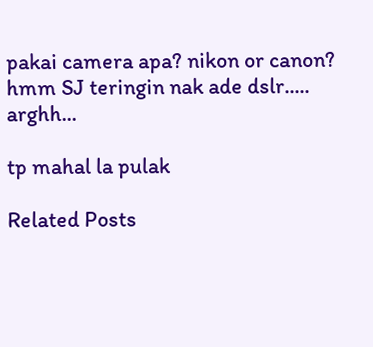pakai camera apa? nikon or canon? hmm SJ teringin nak ade dslr..... arghh...

tp mahal la pulak

Related Posts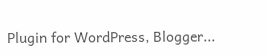Plugin for WordPress, Blogger...